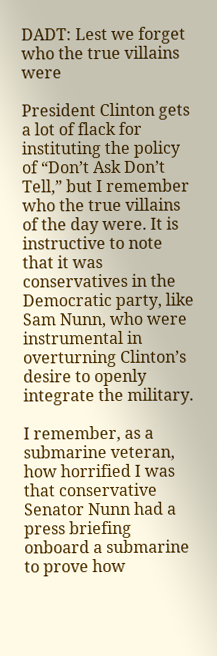DADT: Lest we forget who the true villains were

President Clinton gets a lot of flack for instituting the policy of “Don’t Ask Don’t Tell,” but I remember who the true villains of the day were. It is instructive to note that it was conservatives in the Democratic party, like Sam Nunn, who were instrumental in overturning Clinton’s desire to openly integrate the military.

I remember, as a submarine veteran, how horrified I was that conservative Senator Nunn had a press briefing onboard a submarine to prove how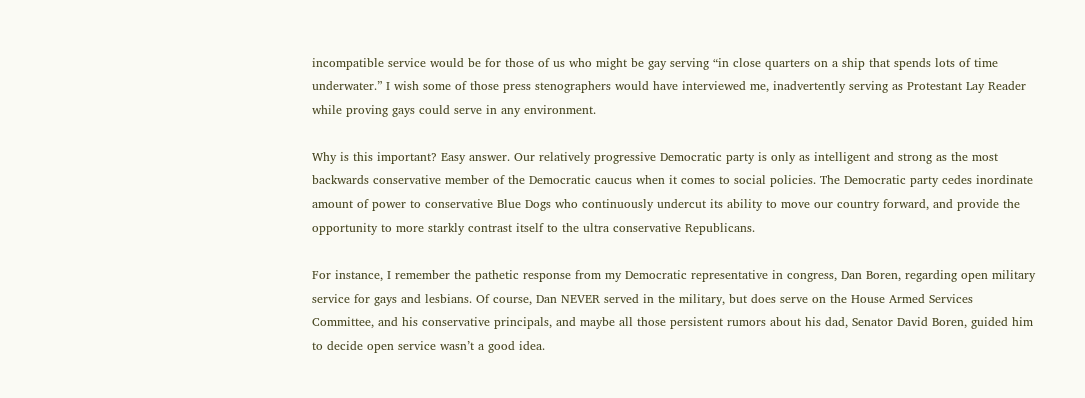incompatible service would be for those of us who might be gay serving “in close quarters on a ship that spends lots of time underwater.” I wish some of those press stenographers would have interviewed me, inadvertently serving as Protestant Lay Reader while proving gays could serve in any environment.

Why is this important? Easy answer. Our relatively progressive Democratic party is only as intelligent and strong as the most backwards conservative member of the Democratic caucus when it comes to social policies. The Democratic party cedes inordinate amount of power to conservative Blue Dogs who continuously undercut its ability to move our country forward, and provide the opportunity to more starkly contrast itself to the ultra conservative Republicans.

For instance, I remember the pathetic response from my Democratic representative in congress, Dan Boren, regarding open military service for gays and lesbians. Of course, Dan NEVER served in the military, but does serve on the House Armed Services Committee, and his conservative principals, and maybe all those persistent rumors about his dad, Senator David Boren, guided him to decide open service wasn’t a good idea.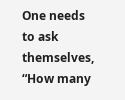One needs to ask themselves, “How many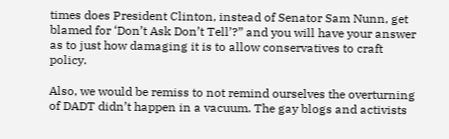times does President Clinton, instead of Senator Sam Nunn, get blamed for ‘Don’t Ask Don’t Tell’?” and you will have your answer as to just how damaging it is to allow conservatives to craft policy.

Also, we would be remiss to not remind ourselves the overturning of DADT didn’t happen in a vacuum. The gay blogs and activists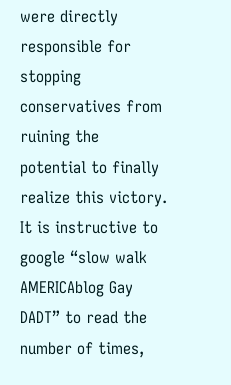were directly responsible for stopping conservatives from ruining the potential to finally realize this victory. It is instructive to google “slow walk AMERICAblog Gay DADT” to read the number of times,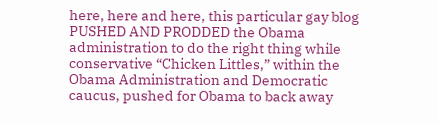here, here and here, this particular gay blog PUSHED AND PRODDED the Obama administration to do the right thing while conservative “Chicken Littles,” within the Obama Administration and Democratic caucus, pushed for Obama to back away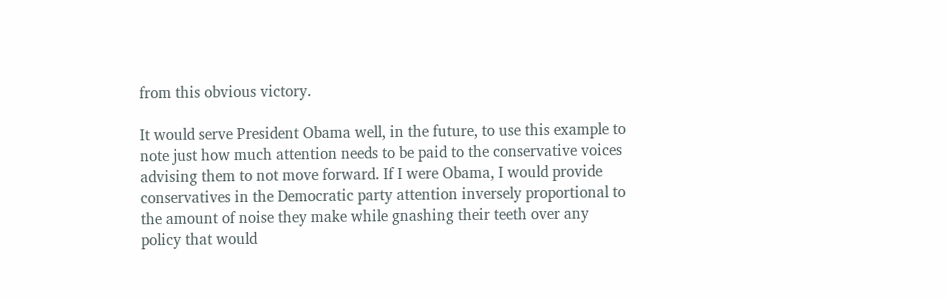from this obvious victory.

It would serve President Obama well, in the future, to use this example to note just how much attention needs to be paid to the conservative voices advising them to not move forward. If I were Obama, I would provide conservatives in the Democratic party attention inversely proportional to the amount of noise they make while gnashing their teeth over any policy that would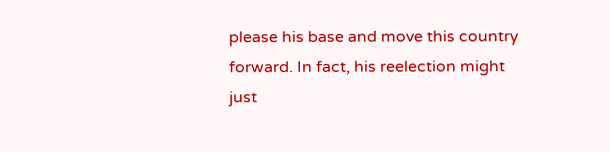please his base and move this country forward. In fact, his reelection might just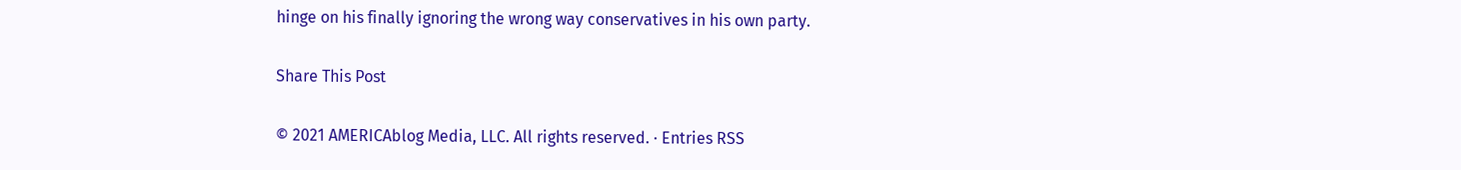hinge on his finally ignoring the wrong way conservatives in his own party.

Share This Post

© 2021 AMERICAblog Media, LLC. All rights reserved. · Entries RSS